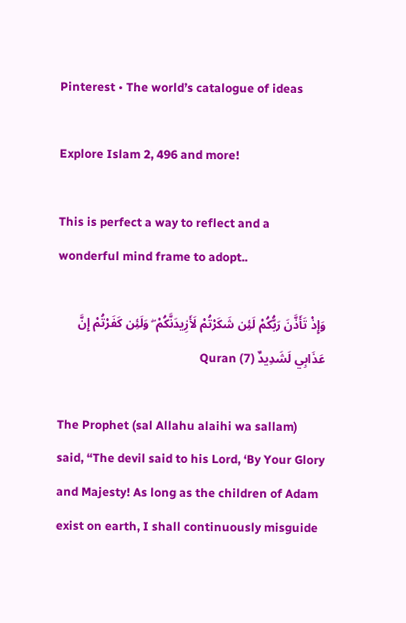Pinterest • The world’s catalogue of ideas

Explore Islam 2, 496 and more!

This is perfect a way to reflect and a wonderful mind frame to adopt..

وَإِذْ تَأَذَّنَ رَبُّكُمْ لَئِن شَكَرْتُمْ لَأَزِيدَنَّكُمْ ۖ وَلَئِن كَفَرْتُمْ إِنَّ عَذَابِي لَشَدِيدٌ (7) Quran

The Prophet (sal Allahu alaihi wa sallam) said, “The devil said to his Lord, ‘By Your Glory and Majesty! As long as the children of Adam exist on earth, I shall continuously misguide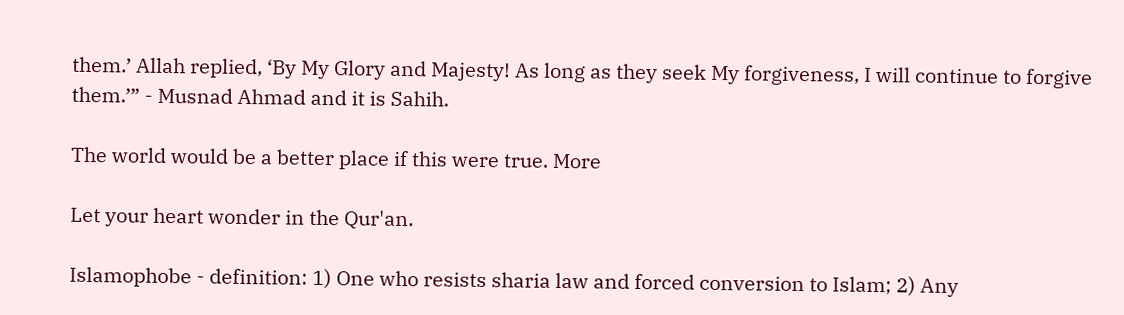them.’ Allah replied, ‘By My Glory and Majesty! As long as they seek My forgiveness, I will continue to forgive them.’” - Musnad Ahmad and it is Sahih.

The world would be a better place if this were true. More

Let your heart wonder in the Qur'an.

Islamophobe - definition: 1) One who resists sharia law and forced conversion to Islam; 2) Any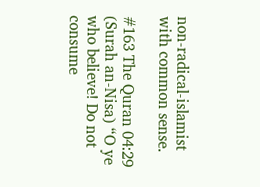non-radical-islamist with common sense.

#163 The Quran 04:29 (Surah an-Nisa) “O ye who believe! Do not consume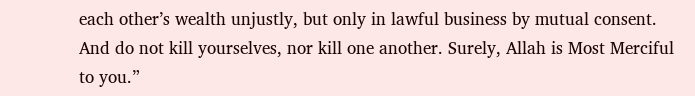each other’s wealth unjustly, but only in lawful business by mutual consent. And do not kill yourselves, nor kill one another. Surely, Allah is Most Merciful to you.”